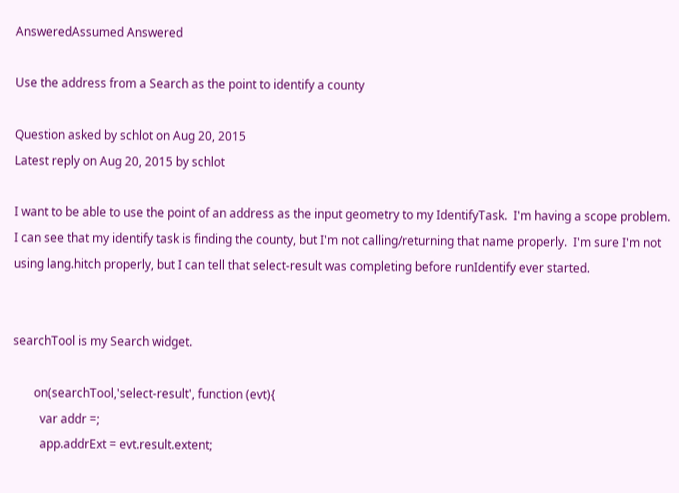AnsweredAssumed Answered

Use the address from a Search as the point to identify a county

Question asked by schlot on Aug 20, 2015
Latest reply on Aug 20, 2015 by schlot

I want to be able to use the point of an address as the input geometry to my IdentifyTask.  I'm having a scope problem.  I can see that my identify task is finding the county, but I'm not calling/returning that name properly.  I'm sure I'm not using lang.hitch properly, but I can tell that select-result was completing before runIdentify ever started.


searchTool is my Search widget.

       on(searchTool,'select-result', function (evt){
         var addr =;
         app.addrExt = evt.result.extent;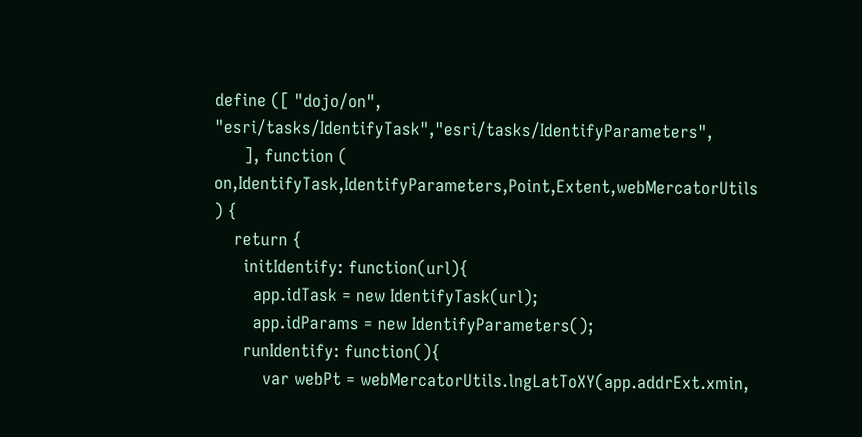define ([ "dojo/on", "esri/tasks/IdentifyTask","esri/tasks/IdentifyParameters",
      ], function (  on,IdentifyTask,IdentifyParameters,Point,Extent,webMercatorUtils
) {
    return {
      initIdentify: function(url){
        app.idTask = new IdentifyTask(url);
        app.idParams = new IdentifyParameters();
      runIdentify: function(){
          var webPt = webMercatorUtils.lngLatToXY(app.addrExt.xmin,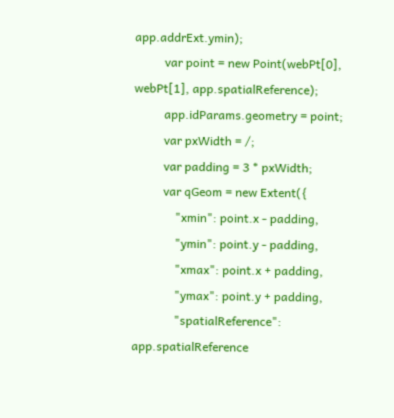app.addrExt.ymin);
          var point = new Point(webPt[0], webPt[1], app.spatialReference);
          app.idParams.geometry = point;
          var pxWidth = /;
          var padding = 3 * pxWidth;
          var qGeom = new Extent({
              "xmin": point.x - padding,
              "ymin": point.y - padding,
              "xmax": point.x + padding,
              "ymax": point.y + padding,
              "spatialReference": app.spatialReference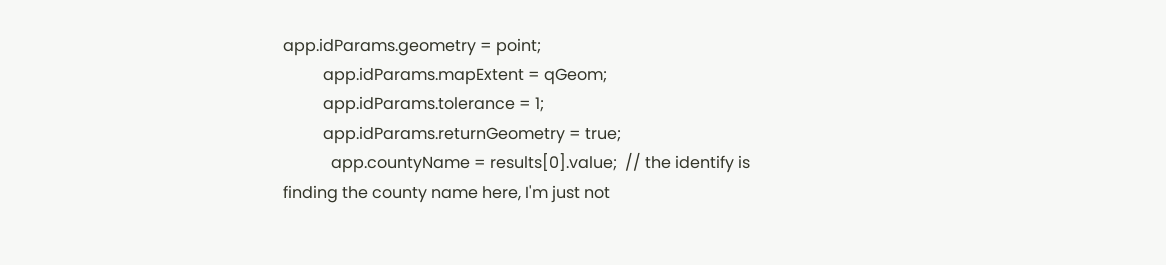app.idParams.geometry = point;
          app.idParams.mapExtent = qGeom;
          app.idParams.tolerance = 1;
          app.idParams.returnGeometry = true;
            app.countyName = results[0].value;  // the identify is finding the county name here, I'm just not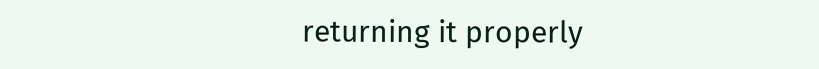returning it properly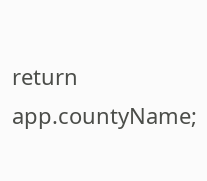return app.countyName;